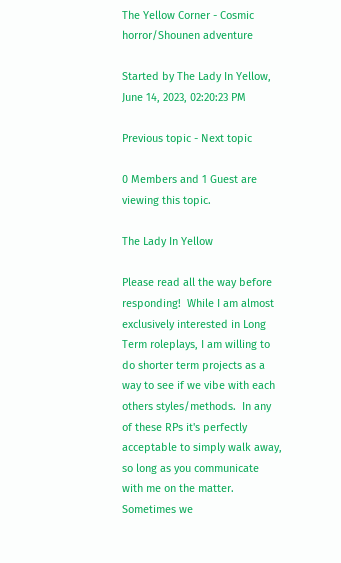The Yellow Corner - Cosmic horror/Shounen adventure

Started by The Lady In Yellow, June 14, 2023, 02:20:23 PM

Previous topic - Next topic

0 Members and 1 Guest are viewing this topic.

The Lady In Yellow

Please read all the way before responding!  While I am almost exclusively interested in Long Term roleplays, I am willing to do shorter term projects as a way to see if we vibe with each others styles/methods.  In any of these RPs it's perfectly acceptable to simply walk away, so long as you communicate with me on the matter.  Sometimes we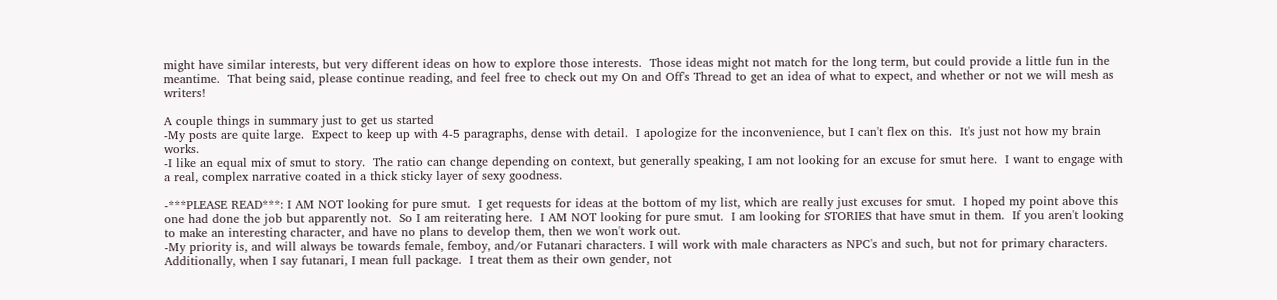might have similar interests, but very different ideas on how to explore those interests.  Those ideas might not match for the long term, but could provide a little fun in the meantime.  That being said, please continue reading, and feel free to check out my On and Off's Thread to get an idea of what to expect, and whether or not we will mesh as writers!

A couple things in summary just to get us started
-My posts are quite large.  Expect to keep up with 4-5 paragraphs, dense with detail.  I apologize for the inconvenience, but I can't flex on this.  It's just not how my brain works.
-I like an equal mix of smut to story.  The ratio can change depending on context, but generally speaking, I am not looking for an excuse for smut here.  I want to engage with a real, complex narrative coated in a thick sticky layer of sexy goodness.

-***PLEASE READ***: I AM NOT looking for pure smut.  I get requests for ideas at the bottom of my list, which are really just excuses for smut.  I hoped my point above this one had done the job but apparently not.  So I am reiterating here.  I AM NOT looking for pure smut.  I am looking for STORIES that have smut in them.  If you aren't looking to make an interesting character, and have no plans to develop them, then we won't work out.
-My priority is, and will always be towards female, femboy, and/or Futanari characters. I will work with male characters as NPC's and such, but not for primary characters.  Additionally, when I say futanari, I mean full package.  I treat them as their own gender, not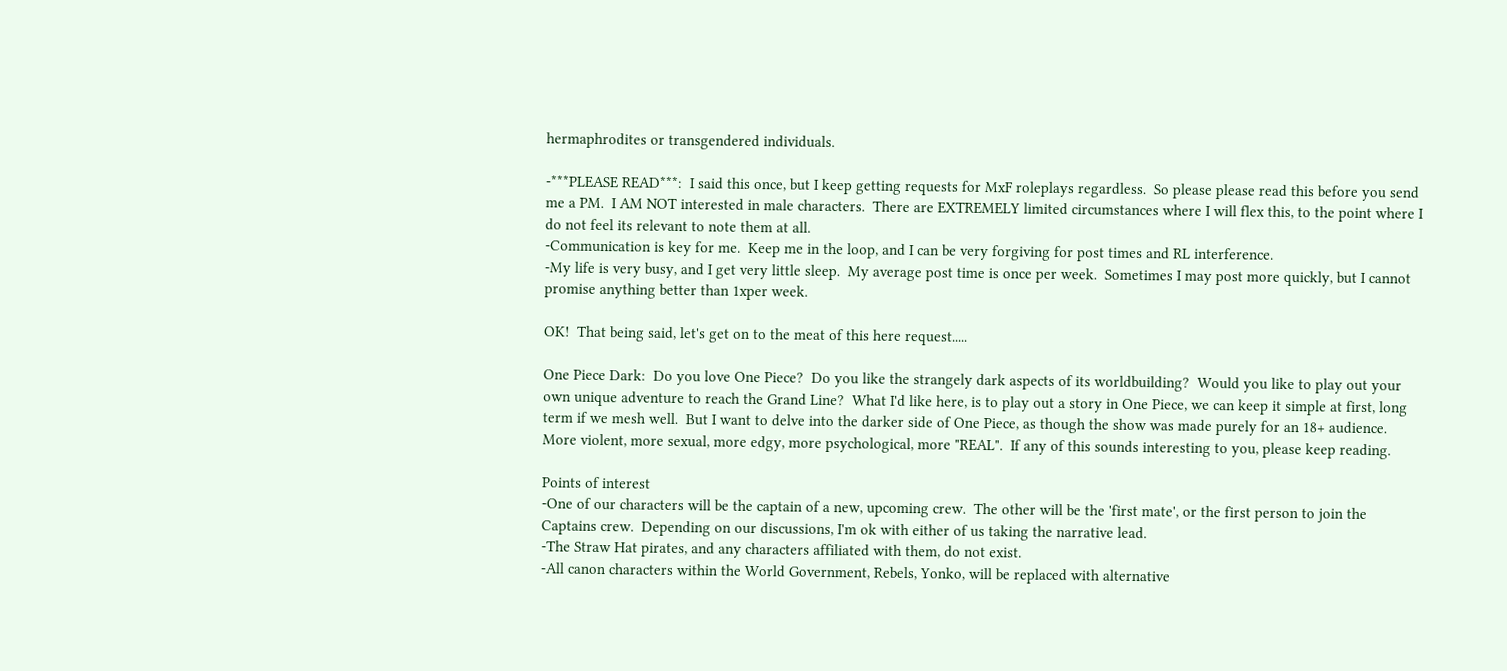hermaphrodites or transgendered individuals.

-***PLEASE READ***:  I said this once, but I keep getting requests for MxF roleplays regardless.  So please please read this before you send me a PM.  I AM NOT interested in male characters.  There are EXTREMELY limited circumstances where I will flex this, to the point where I do not feel its relevant to note them at all.
-Communication is key for me.  Keep me in the loop, and I can be very forgiving for post times and RL interference.
-My life is very busy, and I get very little sleep.  My average post time is once per week.  Sometimes I may post more quickly, but I cannot promise anything better than 1xper week.

OK!  That being said, let's get on to the meat of this here request.....

One Piece Dark:  Do you love One Piece?  Do you like the strangely dark aspects of its worldbuilding?  Would you like to play out your own unique adventure to reach the Grand Line?  What I'd like here, is to play out a story in One Piece, we can keep it simple at first, long term if we mesh well.  But I want to delve into the darker side of One Piece, as though the show was made purely for an 18+ audience.  More violent, more sexual, more edgy, more psychological, more "REAL".  If any of this sounds interesting to you, please keep reading.

Points of interest
-One of our characters will be the captain of a new, upcoming crew.  The other will be the 'first mate', or the first person to join the Captains crew.  Depending on our discussions, I'm ok with either of us taking the narrative lead.
-The Straw Hat pirates, and any characters affiliated with them, do not exist.
-All canon characters within the World Government, Rebels, Yonko, will be replaced with alternative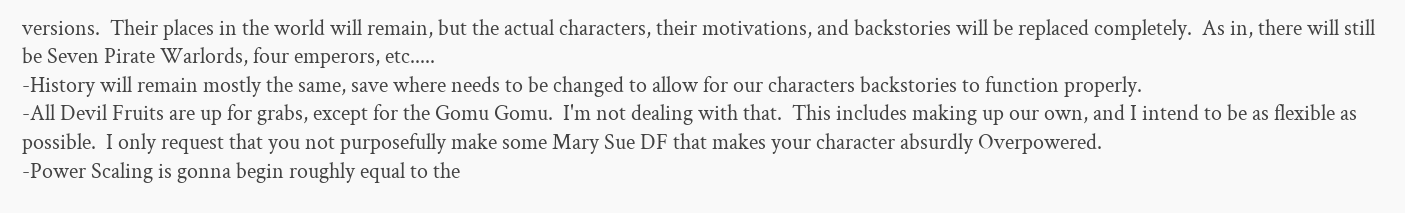versions.  Their places in the world will remain, but the actual characters, their motivations, and backstories will be replaced completely.  As in, there will still be Seven Pirate Warlords, four emperors, etc.....
-History will remain mostly the same, save where needs to be changed to allow for our characters backstories to function properly.
-All Devil Fruits are up for grabs, except for the Gomu Gomu.  I'm not dealing with that.  This includes making up our own, and I intend to be as flexible as possible.  I only request that you not purposefully make some Mary Sue DF that makes your character absurdly Overpowered.
-Power Scaling is gonna begin roughly equal to the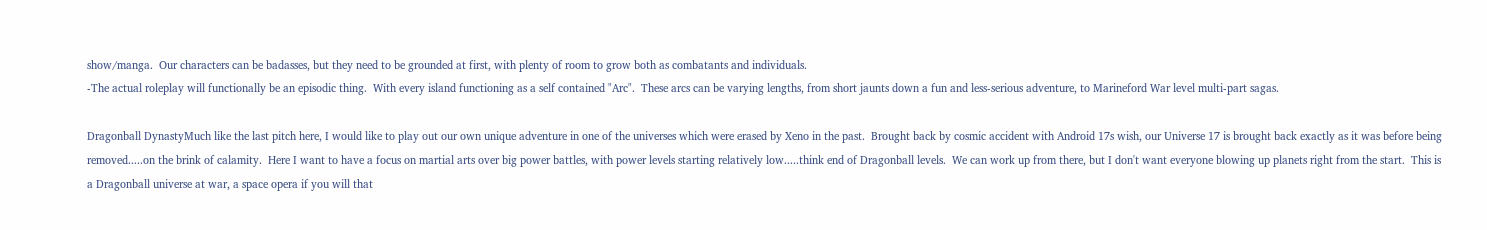show/manga.  Our characters can be badasses, but they need to be grounded at first, with plenty of room to grow both as combatants and individuals.
-The actual roleplay will functionally be an episodic thing.  With every island functioning as a self contained "Arc".  These arcs can be varying lengths, from short jaunts down a fun and less-serious adventure, to Marineford War level multi-part sagas.

Dragonball DynastyMuch like the last pitch here, I would like to play out our own unique adventure in one of the universes which were erased by Xeno in the past.  Brought back by cosmic accident with Android 17s wish, our Universe 17 is brought back exactly as it was before being removed.....on the brink of calamity.  Here I want to have a focus on martial arts over big power battles, with power levels starting relatively low.....think end of Dragonball levels.  We can work up from there, but I don't want everyone blowing up planets right from the start.  This is a Dragonball universe at war, a space opera if you will that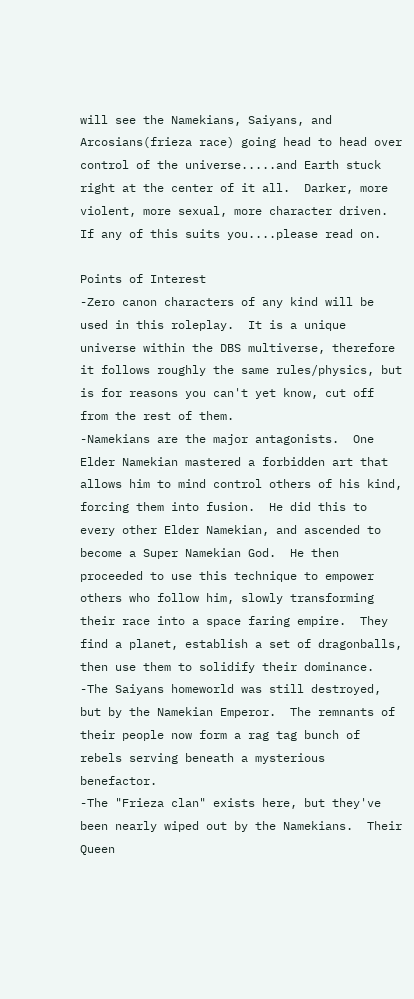will see the Namekians, Saiyans, and Arcosians(frieza race) going head to head over control of the universe.....and Earth stuck right at the center of it all.  Darker, more violent, more sexual, more character driven.  If any of this suits you....please read on.

Points of Interest
-Zero canon characters of any kind will be used in this roleplay.  It is a unique universe within the DBS multiverse, therefore it follows roughly the same rules/physics, but is for reasons you can't yet know, cut off from the rest of them.
-Namekians are the major antagonists.  One Elder Namekian mastered a forbidden art that allows him to mind control others of his kind, forcing them into fusion.  He did this to every other Elder Namekian, and ascended to become a Super Namekian God.  He then proceeded to use this technique to empower others who follow him, slowly transforming their race into a space faring empire.  They find a planet, establish a set of dragonballs, then use them to solidify their dominance.
-The Saiyans homeworld was still destroyed, but by the Namekian Emperor.  The remnants of their people now form a rag tag bunch of rebels serving beneath a mysterious benefactor.
-The "Frieza clan" exists here, but they've been nearly wiped out by the Namekians.  Their Queen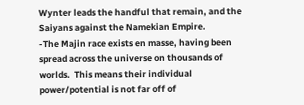Wynter leads the handful that remain, and the Saiyans against the Namekian Empire.
-The Majin race exists en masse, having been spread across the universe on thousands of worlds.  This means their individual power/potential is not far off of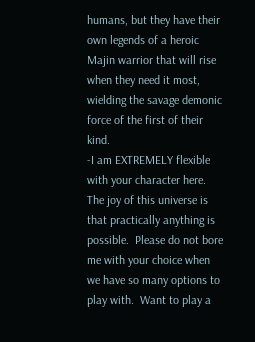humans, but they have their own legends of a heroic Majin warrior that will rise when they need it most, wielding the savage demonic force of the first of their kind.
-I am EXTREMELY flexible with your character here.  The joy of this universe is that practically anything is possible.  Please do not bore me with your choice when we have so many options to play with.  Want to play a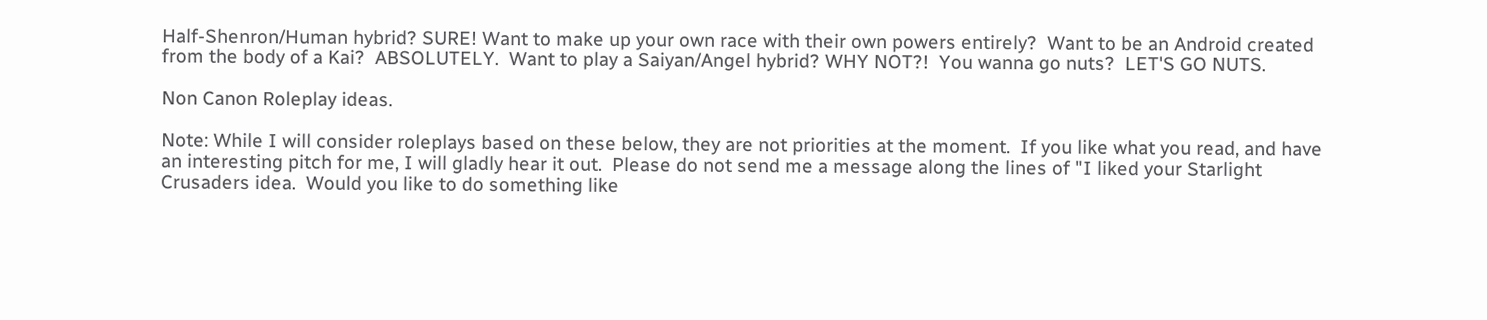Half-Shenron/Human hybrid? SURE! Want to make up your own race with their own powers entirely?  Want to be an Android created from the body of a Kai?  ABSOLUTELY.  Want to play a Saiyan/Angel hybrid? WHY NOT?!  You wanna go nuts?  LET'S GO NUTS.

Non Canon Roleplay ideas.

Note: While I will consider roleplays based on these below, they are not priorities at the moment.  If you like what you read, and have an interesting pitch for me, I will gladly hear it out.  Please do not send me a message along the lines of "I liked your Starlight Crusaders idea.  Would you like to do something like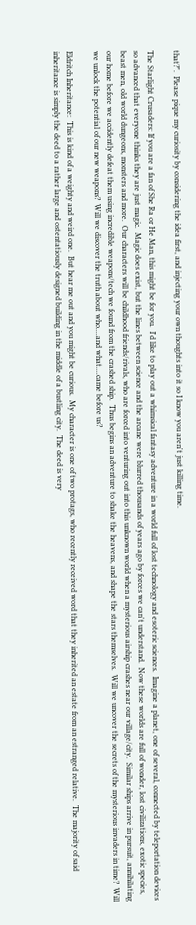that?".  Please pique my curiosity by considering the idea first, and injecting your own thoughts into it so I know you aren't just killing time.

The Starlight Crusaders: If you are a fan of She Ra or He Man, this might be for you.  I'd like to play out a whimsical fantasy adventure in a world full of lost technology and esoteric sciences.  Imagine a planet, one of several, connected by teleportation devices so advanced that everyone thinks they are just magic.  Magic does exist, but the lines between science and the arcane were blurred thousands of years ago by forces we can't understand.  Now these worlds are full of wonder, lost civilizations, exotic species, beast men, old world dungeons, monsters and more.  Our characters will be childhood friends/rivals, who are forced into venturing out into this unknown world when a mysterious airship crashes near our village/city.  Similar ships arrive in pursuit, annihilating our home before we accidently defeat them using incredible weapons/tech we found from the crashed ship.  Thus begins an adventure to shake the heavens, and shape the stars themselves.  Will we uncover the secrets of the mysterious invaders in time?  Will we unlock the potential of our new weapons?  Will we discover the truth about who....and what....came before us?

Eldritch Inheritance:  This is kind of a weighty and weird one.  But hear me out and you might be curious.  My character is one of two protags, who recently received word that they inherited an estate from an estranged relative.  The majority of said inheritance is simply the deed to a rather large and ostentatiously designed building in the middle of a bustling city.  The deed is very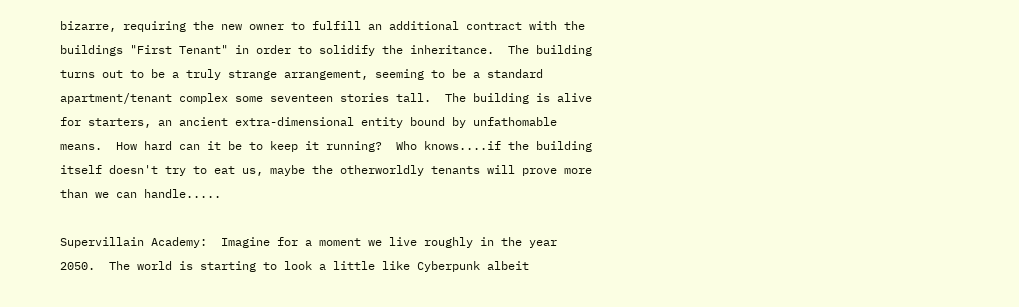bizarre, requiring the new owner to fulfill an additional contract with the buildings "First Tenant" in order to solidify the inheritance.  The building turns out to be a truly strange arrangement, seeming to be a standard apartment/tenant complex some seventeen stories tall.  The building is alive for starters, an ancient extra-dimensional entity bound by unfathomable means.  How hard can it be to keep it running?  Who knows....if the building itself doesn't try to eat us, maybe the otherworldly tenants will prove more than we can handle.....

Supervillain Academy:  Imagine for a moment we live roughly in the year 2050.  The world is starting to look a little like Cyberpunk albeit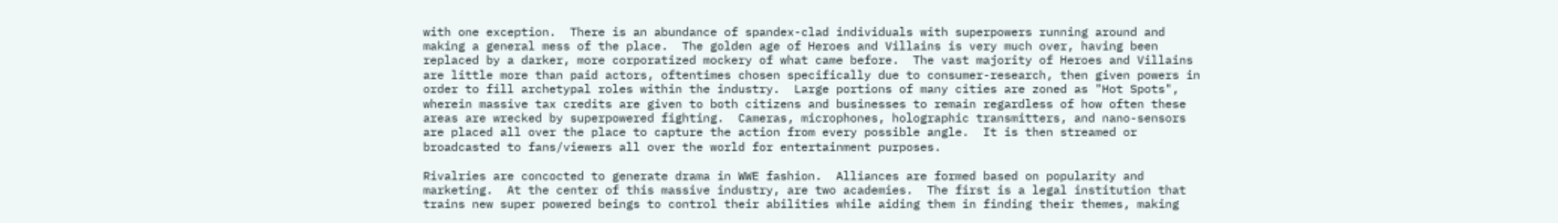with one exception.  There is an abundance of spandex-clad individuals with superpowers running around and making a general mess of the place.  The golden age of Heroes and Villains is very much over, having been replaced by a darker, more corporatized mockery of what came before.  The vast majority of Heroes and Villains are little more than paid actors, oftentimes chosen specifically due to consumer-research, then given powers in order to fill archetypal roles within the industry.  Large portions of many cities are zoned as "Hot Spots", wherein massive tax credits are given to both citizens and businesses to remain regardless of how often these areas are wrecked by superpowered fighting.  Cameras, microphones, holographic transmitters, and nano-sensors are placed all over the place to capture the action from every possible angle.  It is then streamed or broadcasted to fans/viewers all over the world for entertainment purposes.

Rivalries are concocted to generate drama in WWE fashion.  Alliances are formed based on popularity and marketing.  At the center of this massive industry, are two academies.  The first is a legal institution that trains new super powered beings to control their abilities while aiding them in finding their themes, making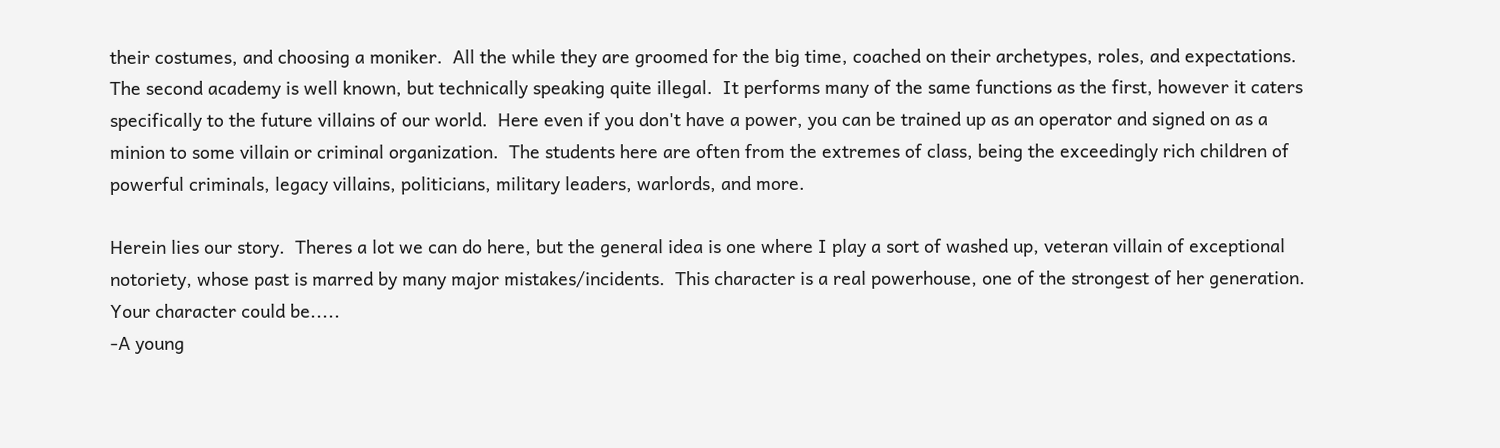their costumes, and choosing a moniker.  All the while they are groomed for the big time, coached on their archetypes, roles, and expectations.  The second academy is well known, but technically speaking quite illegal.  It performs many of the same functions as the first, however it caters specifically to the future villains of our world.  Here even if you don't have a power, you can be trained up as an operator and signed on as a minion to some villain or criminal organization.  The students here are often from the extremes of class, being the exceedingly rich children of powerful criminals, legacy villains, politicians, military leaders, warlords, and more.

Herein lies our story.  Theres a lot we can do here, but the general idea is one where I play a sort of washed up, veteran villain of exceptional notoriety, whose past is marred by many major mistakes/incidents.  This character is a real powerhouse, one of the strongest of her generation.  Your character could be.....
-A young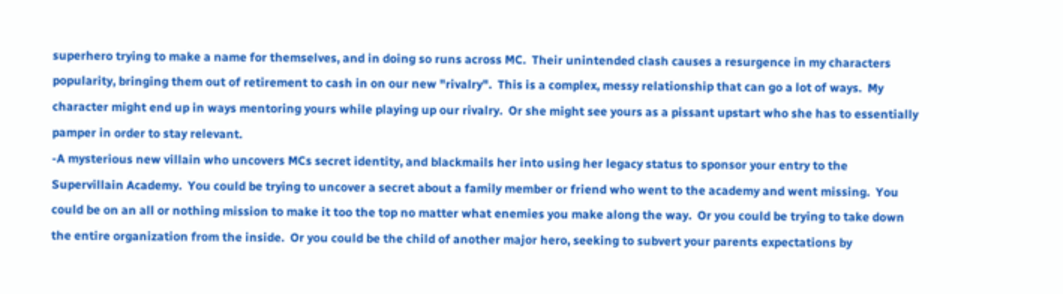superhero trying to make a name for themselves, and in doing so runs across MC.  Their unintended clash causes a resurgence in my characters popularity, bringing them out of retirement to cash in on our new "rivalry".  This is a complex, messy relationship that can go a lot of ways.  My character might end up in ways mentoring yours while playing up our rivalry.  Or she might see yours as a pissant upstart who she has to essentially pamper in order to stay relevant.
-A mysterious new villain who uncovers MCs secret identity, and blackmails her into using her legacy status to sponsor your entry to the Supervillain Academy.  You could be trying to uncover a secret about a family member or friend who went to the academy and went missing.  You could be on an all or nothing mission to make it too the top no matter what enemies you make along the way.  Or you could be trying to take down the entire organization from the inside.  Or you could be the child of another major hero, seeking to subvert your parents expectations by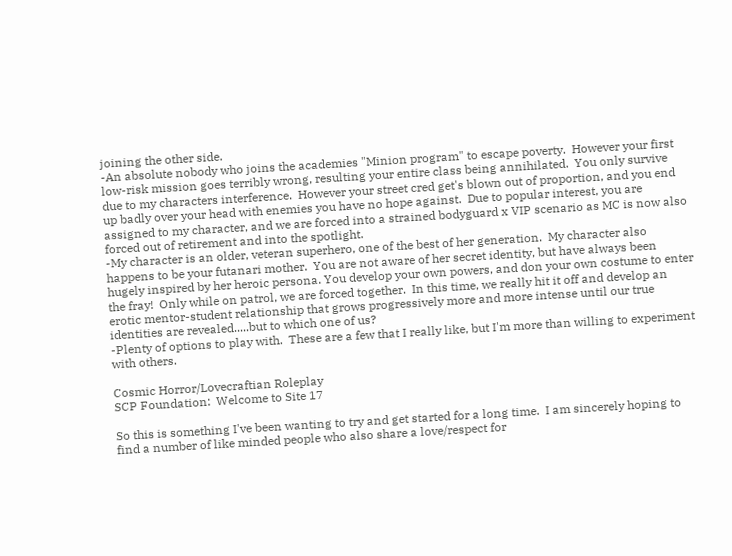joining the other side.
-An absolute nobody who joins the academies "Minion program" to escape poverty.  However your first low-risk mission goes terribly wrong, resulting your entire class being annihilated.  You only survive due to my characters interference.  However your street cred get's blown out of proportion, and you end up badly over your head with enemies you have no hope against.  Due to popular interest, you are assigned to my character, and we are forced into a strained bodyguard x VIP scenario as MC is now also forced out of retirement and into the spotlight.
-My character is an older, veteran superhero, one of the best of her generation.  My character also happens to be your futanari mother.  You are not aware of her secret identity, but have always been hugely inspired by her heroic persona. You develop your own powers, and don your own costume to enter the fray!  Only while on patrol, we are forced together.  In this time, we really hit it off and develop an erotic mentor-student relationship that grows progressively more and more intense until our true identities are revealed.....but to which one of us?
-Plenty of options to play with.  These are a few that I really like, but I'm more than willing to experiment with others.

Cosmic Horror/Lovecraftian Roleplay
SCP Foundation:  Welcome to Site 17

So this is something I've been wanting to try and get started for a long time.  I am sincerely hoping to find a number of like minded people who also share a love/respect for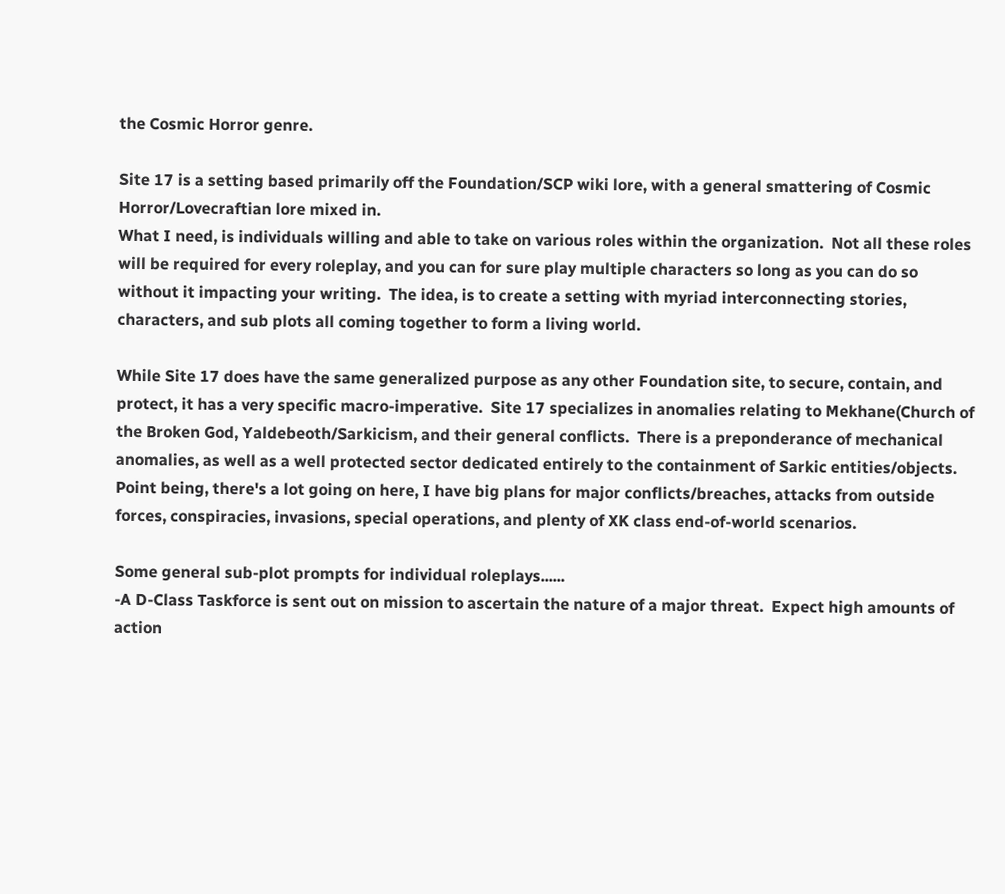the Cosmic Horror genre.

Site 17 is a setting based primarily off the Foundation/SCP wiki lore, with a general smattering of Cosmic Horror/Lovecraftian lore mixed in.
What I need, is individuals willing and able to take on various roles within the organization.  Not all these roles will be required for every roleplay, and you can for sure play multiple characters so long as you can do so without it impacting your writing.  The idea, is to create a setting with myriad interconnecting stories, characters, and sub plots all coming together to form a living world.

While Site 17 does have the same generalized purpose as any other Foundation site, to secure, contain, and protect, it has a very specific macro-imperative.  Site 17 specializes in anomalies relating to Mekhane(Church of the Broken God, Yaldebeoth/Sarkicism, and their general conflicts.  There is a preponderance of mechanical anomalies, as well as a well protected sector dedicated entirely to the containment of Sarkic entities/objects.  Point being, there's a lot going on here, I have big plans for major conflicts/breaches, attacks from outside forces, conspiracies, invasions, special operations, and plenty of XK class end-of-world scenarios.

Some general sub-plot prompts for individual roleplays......
-A D-Class Taskforce is sent out on mission to ascertain the nature of a major threat.  Expect high amounts of action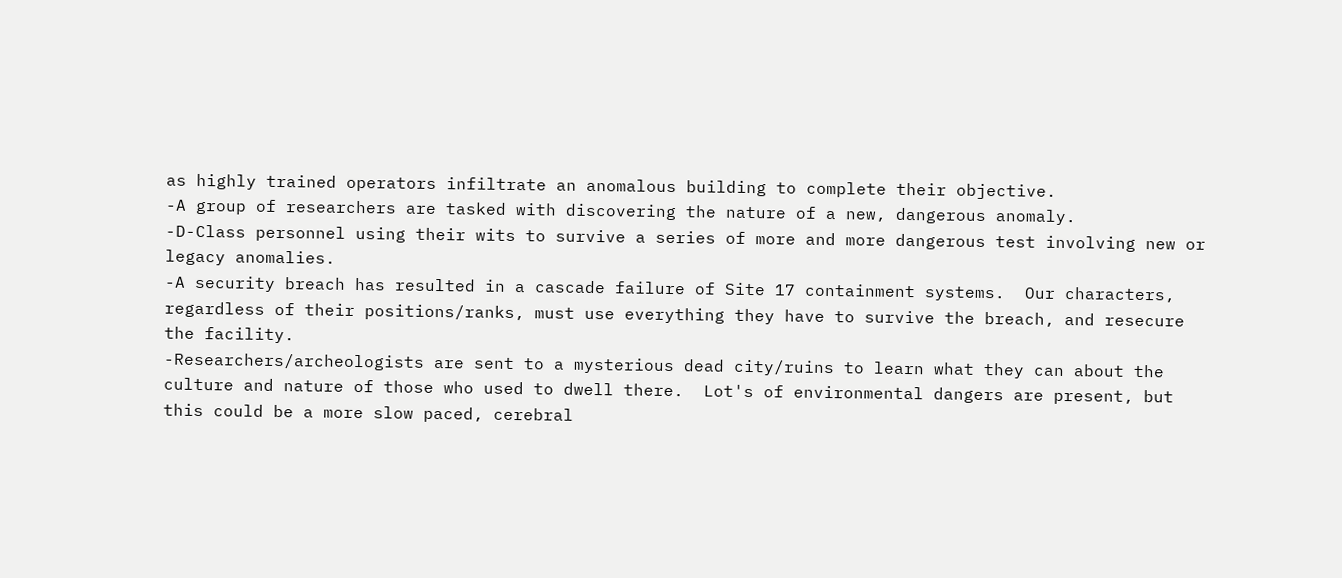as highly trained operators infiltrate an anomalous building to complete their objective.
-A group of researchers are tasked with discovering the nature of a new, dangerous anomaly.
-D-Class personnel using their wits to survive a series of more and more dangerous test involving new or legacy anomalies.
-A security breach has resulted in a cascade failure of Site 17 containment systems.  Our characters, regardless of their positions/ranks, must use everything they have to survive the breach, and resecure the facility.
-Researchers/archeologists are sent to a mysterious dead city/ruins to learn what they can about the culture and nature of those who used to dwell there.  Lot's of environmental dangers are present, but this could be a more slow paced, cerebral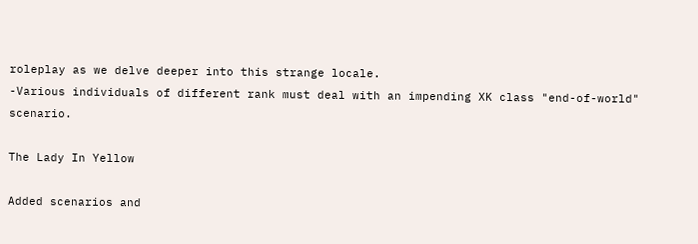roleplay as we delve deeper into this strange locale.
-Various individuals of different rank must deal with an impending XK class "end-of-world" scenario.

The Lady In Yellow

Added scenarios and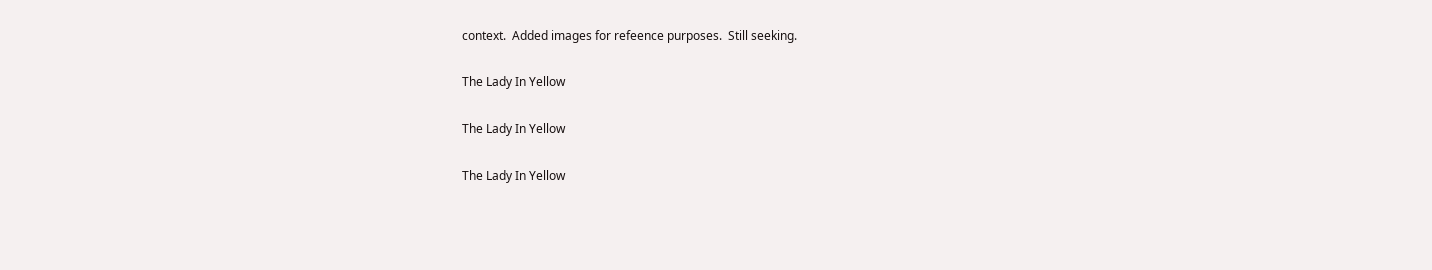context.  Added images for refeence purposes.  Still seeking.

The Lady In Yellow

The Lady In Yellow

The Lady In Yellow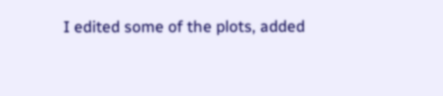I edited some of the plots, added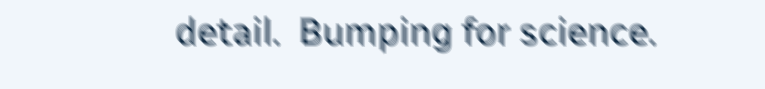detail.  Bumping for science.